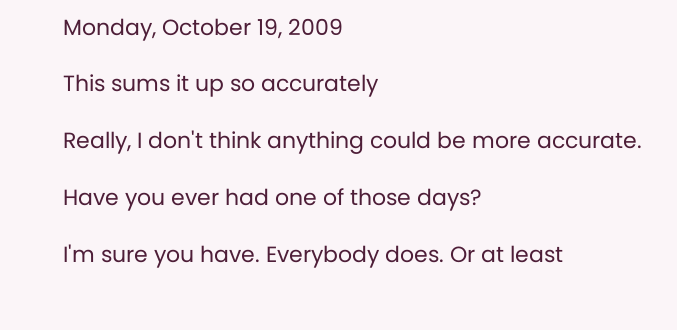Monday, October 19, 2009

This sums it up so accurately

Really, I don't think anything could be more accurate.

Have you ever had one of those days?

I'm sure you have. Everybody does. Or at least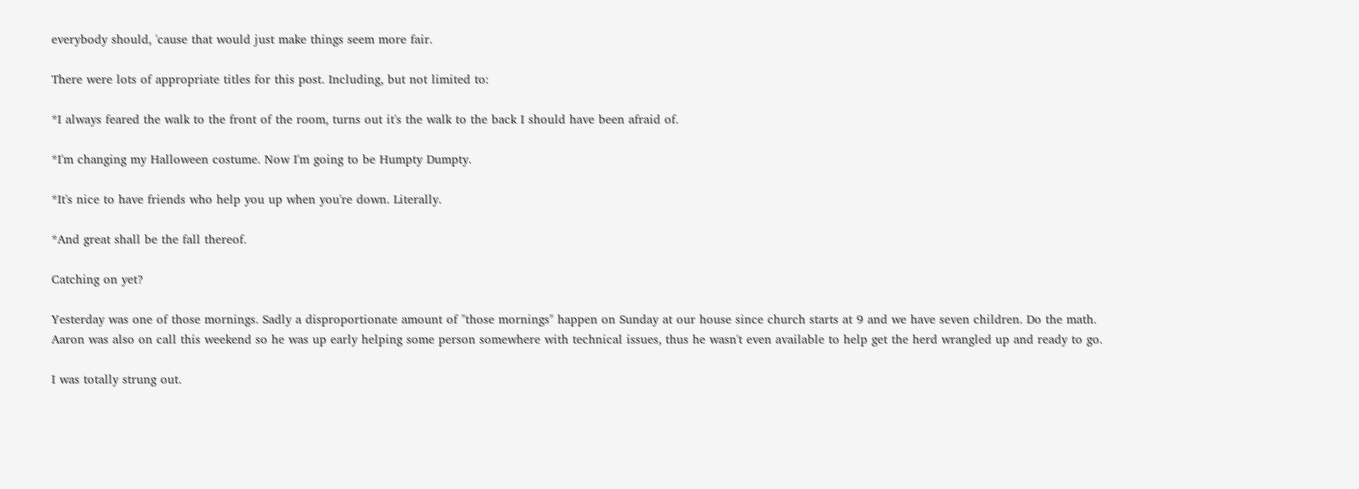everybody should, 'cause that would just make things seem more fair.

There were lots of appropriate titles for this post. Including, but not limited to:

*I always feared the walk to the front of the room, turns out it's the walk to the back I should have been afraid of.

*I'm changing my Halloween costume. Now I'm going to be Humpty Dumpty.

*It's nice to have friends who help you up when you're down. Literally.

*And great shall be the fall thereof.

Catching on yet?

Yesterday was one of those mornings. Sadly a disproportionate amount of "those mornings" happen on Sunday at our house since church starts at 9 and we have seven children. Do the math.
Aaron was also on call this weekend so he was up early helping some person somewhere with technical issues, thus he wasn't even available to help get the herd wrangled up and ready to go.

I was totally strung out.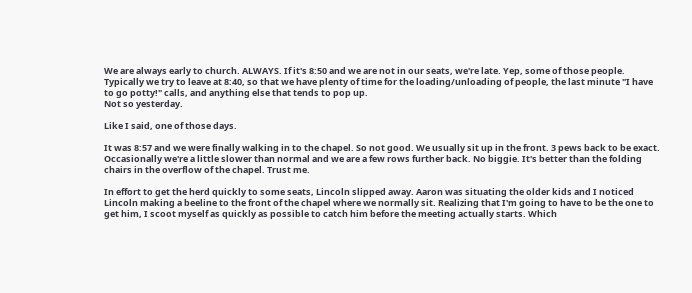We are always early to church. ALWAYS. If it's 8:50 and we are not in our seats, we're late. Yep, some of those people. Typically we try to leave at 8:40, so that we have plenty of time for the loading/unloading of people, the last minute "I have to go potty!" calls, and anything else that tends to pop up.
Not so yesterday.

Like I said, one of those days.

It was 8:57 and we were finally walking in to the chapel. So not good. We usually sit up in the front. 3 pews back to be exact. Occasionally we're a little slower than normal and we are a few rows further back. No biggie. It's better than the folding chairs in the overflow of the chapel. Trust me.

In effort to get the herd quickly to some seats, Lincoln slipped away. Aaron was situating the older kids and I noticed Lincoln making a beeline to the front of the chapel where we normally sit. Realizing that I'm going to have to be the one to get him, I scoot myself as quickly as possible to catch him before the meeting actually starts. Which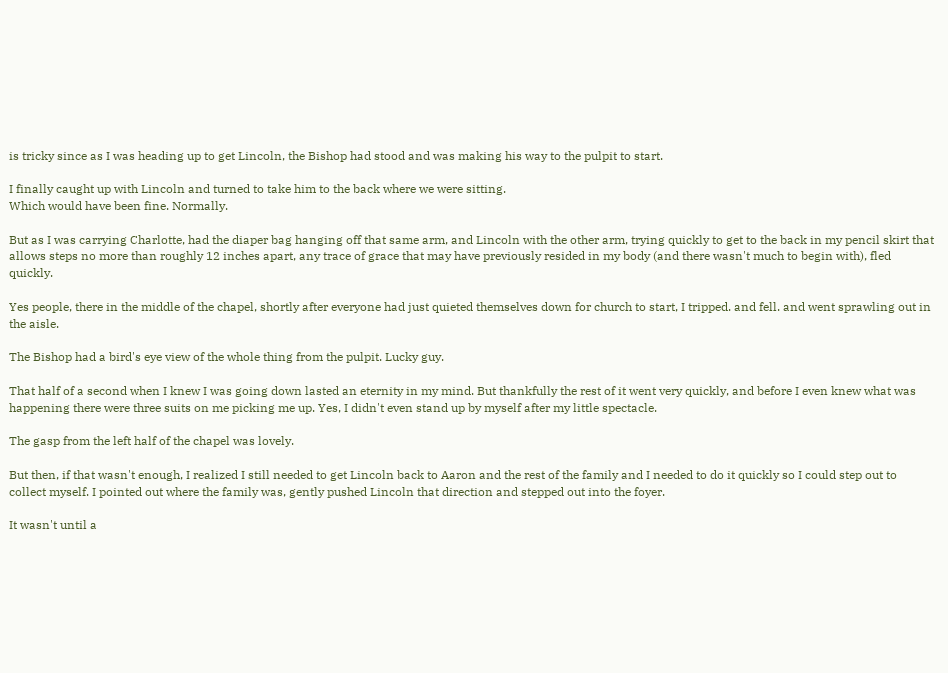is tricky since as I was heading up to get Lincoln, the Bishop had stood and was making his way to the pulpit to start.

I finally caught up with Lincoln and turned to take him to the back where we were sitting.
Which would have been fine. Normally.

But as I was carrying Charlotte, had the diaper bag hanging off that same arm, and Lincoln with the other arm, trying quickly to get to the back in my pencil skirt that allows steps no more than roughly 12 inches apart, any trace of grace that may have previously resided in my body (and there wasn't much to begin with), fled quickly.

Yes people, there in the middle of the chapel, shortly after everyone had just quieted themselves down for church to start, I tripped. and fell. and went sprawling out in the aisle.

The Bishop had a bird's eye view of the whole thing from the pulpit. Lucky guy.

That half of a second when I knew I was going down lasted an eternity in my mind. But thankfully the rest of it went very quickly, and before I even knew what was happening there were three suits on me picking me up. Yes, I didn't even stand up by myself after my little spectacle.

The gasp from the left half of the chapel was lovely.

But then, if that wasn't enough, I realized I still needed to get Lincoln back to Aaron and the rest of the family and I needed to do it quickly so I could step out to collect myself. I pointed out where the family was, gently pushed Lincoln that direction and stepped out into the foyer.

It wasn't until a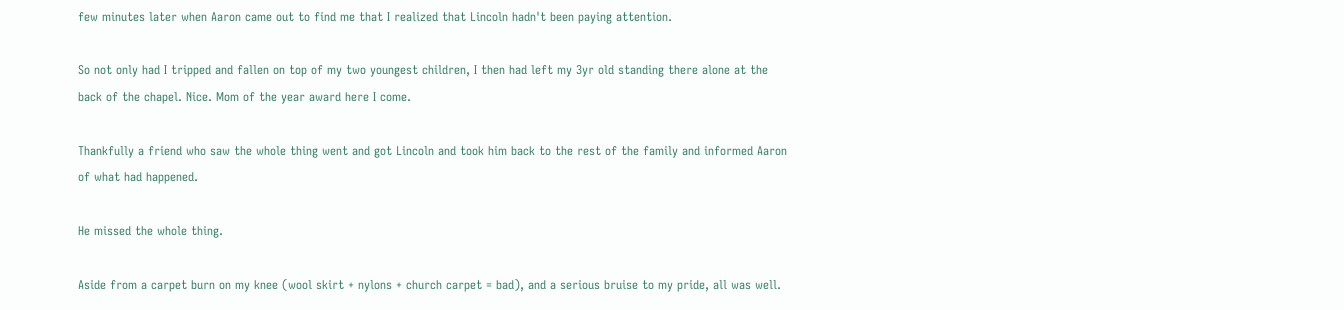few minutes later when Aaron came out to find me that I realized that Lincoln hadn't been paying attention.

So not only had I tripped and fallen on top of my two youngest children, I then had left my 3yr old standing there alone at the back of the chapel. Nice. Mom of the year award here I come.

Thankfully a friend who saw the whole thing went and got Lincoln and took him back to the rest of the family and informed Aaron of what had happened.

He missed the whole thing.

Aside from a carpet burn on my knee (wool skirt + nylons + church carpet = bad), and a serious bruise to my pride, all was well.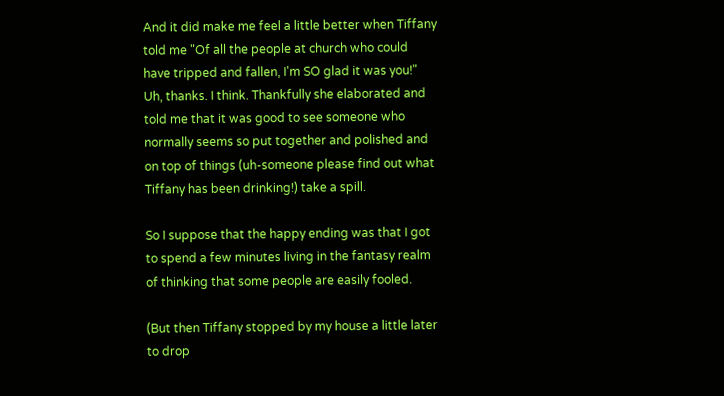And it did make me feel a little better when Tiffany told me "Of all the people at church who could have tripped and fallen, I'm SO glad it was you!" Uh, thanks. I think. Thankfully she elaborated and told me that it was good to see someone who normally seems so put together and polished and on top of things (uh-someone please find out what Tiffany has been drinking!) take a spill.

So I suppose that the happy ending was that I got to spend a few minutes living in the fantasy realm of thinking that some people are easily fooled.

(But then Tiffany stopped by my house a little later to drop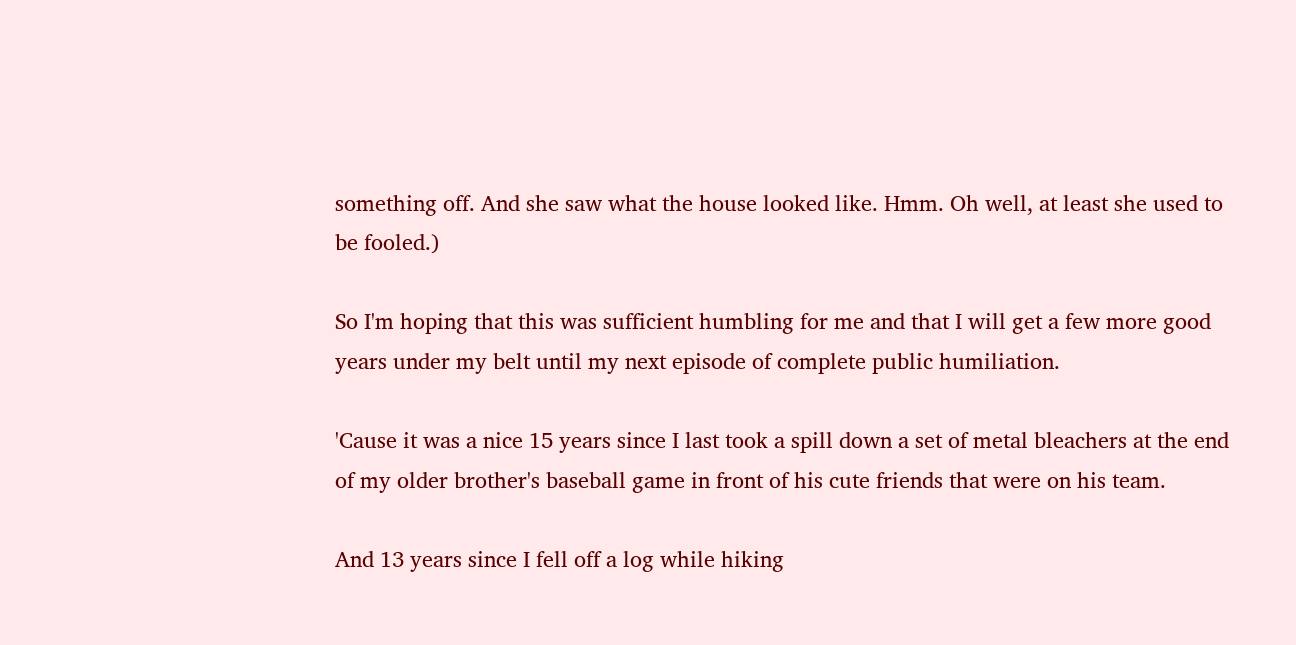something off. And she saw what the house looked like. Hmm. Oh well, at least she used to be fooled.)

So I'm hoping that this was sufficient humbling for me and that I will get a few more good years under my belt until my next episode of complete public humiliation.

'Cause it was a nice 15 years since I last took a spill down a set of metal bleachers at the end of my older brother's baseball game in front of his cute friends that were on his team.

And 13 years since I fell off a log while hiking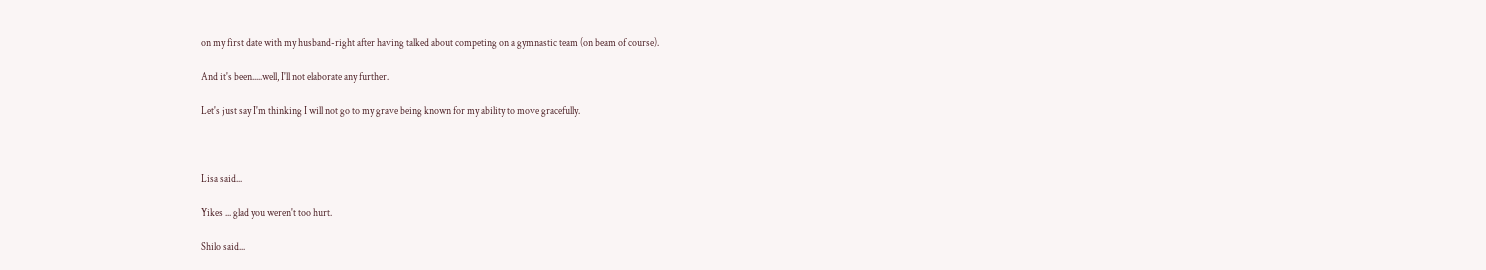on my first date with my husband-right after having talked about competing on a gymnastic team (on beam of course).

And it's been.....well, I'll not elaborate any further.

Let's just say I'm thinking I will not go to my grave being known for my ability to move gracefully.



Lisa said...

Yikes ... glad you weren't too hurt.

Shilo said...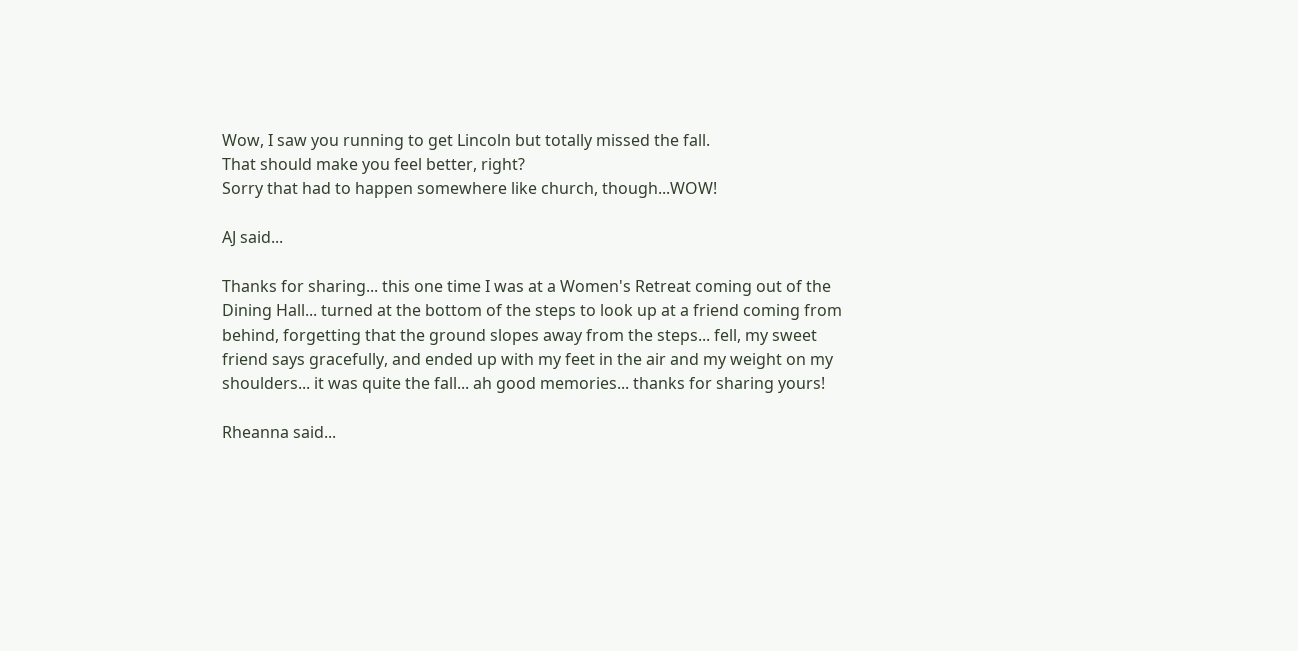Wow, I saw you running to get Lincoln but totally missed the fall.
That should make you feel better, right?
Sorry that had to happen somewhere like church, though...WOW!

AJ said...

Thanks for sharing... this one time I was at a Women's Retreat coming out of the Dining Hall... turned at the bottom of the steps to look up at a friend coming from behind, forgetting that the ground slopes away from the steps... fell, my sweet friend says gracefully, and ended up with my feet in the air and my weight on my shoulders... it was quite the fall... ah good memories... thanks for sharing yours!

Rheanna said...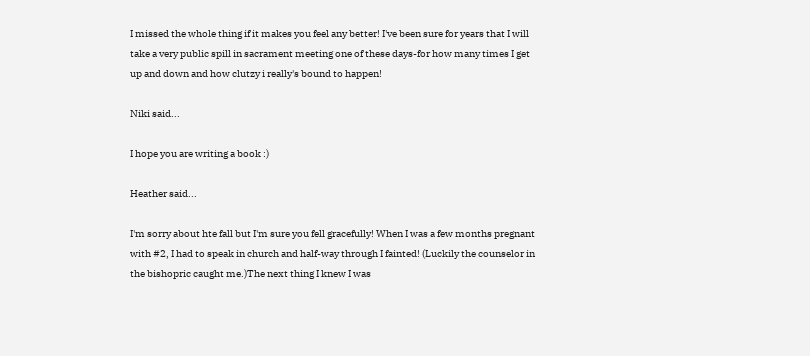I missed the whole thing if it makes you feel any better! I've been sure for years that I will take a very public spill in sacrament meeting one of these days-for how many times I get up and down and how clutzy i really's bound to happen!

Niki said...

I hope you are writing a book :)

Heather said...

I'm sorry about hte fall but I'm sure you fell gracefully! When I was a few months pregnant with #2, I had to speak in church and half-way through I fainted! (Luckily the counselor in the bishopric caught me.)The next thing I knew I was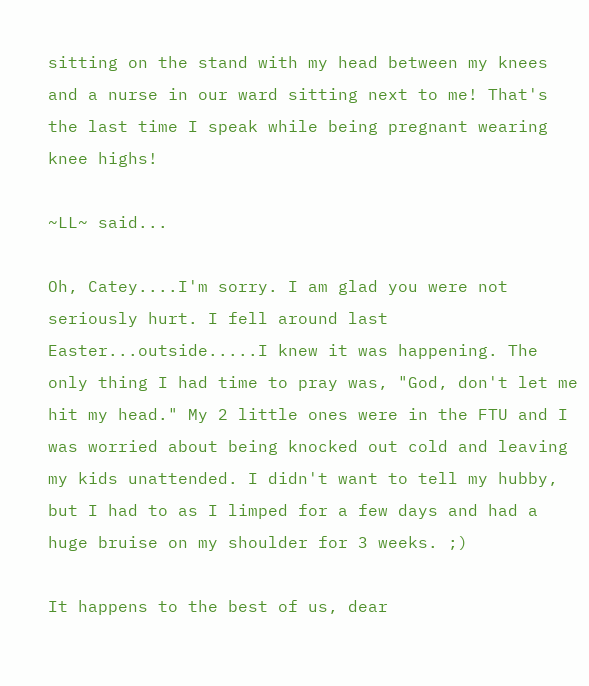sitting on the stand with my head between my knees and a nurse in our ward sitting next to me! That's the last time I speak while being pregnant wearing knee highs!

~LL~ said...

Oh, Catey....I'm sorry. I am glad you were not seriously hurt. I fell around last Easter...outside.....I knew it was happening. The only thing I had time to pray was, "God, don't let me hit my head." My 2 little ones were in the FTU and I was worried about being knocked out cold and leaving my kids unattended. I didn't want to tell my hubby, but I had to as I limped for a few days and had a huge bruise on my shoulder for 3 weeks. ;)

It happens to the best of us, dear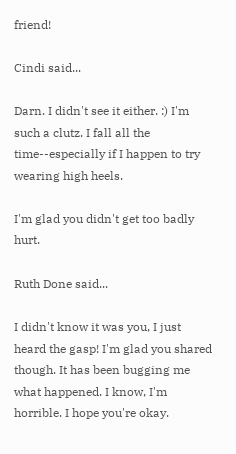friend!

Cindi said...

Darn. I didn't see it either. :) I'm such a clutz. I fall all the time--especially if I happen to try wearing high heels.

I'm glad you didn't get too badly hurt.

Ruth Done said...

I didn't know it was you, I just heard the gasp! I'm glad you shared though. It has been bugging me what happened. I know, I'm horrible. I hope you're okay.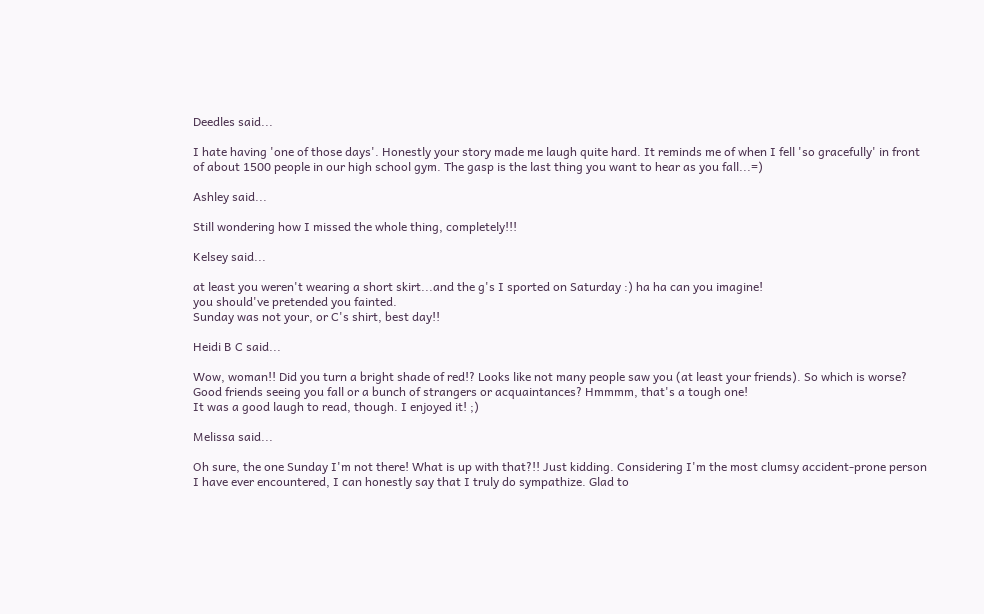Deedles said...

I hate having 'one of those days'. Honestly your story made me laugh quite hard. It reminds me of when I fell 'so gracefully' in front of about 1500 people in our high school gym. The gasp is the last thing you want to hear as you fall...=)

Ashley said...

Still wondering how I missed the whole thing, completely!!!

Kelsey said...

at least you weren't wearing a short skirt...and the g's I sported on Saturday :) ha ha can you imagine!
you should've pretended you fainted.
Sunday was not your, or C's shirt, best day!!

Heidi B C said...

Wow, woman!! Did you turn a bright shade of red!? Looks like not many people saw you (at least your friends). So which is worse? Good friends seeing you fall or a bunch of strangers or acquaintances? Hmmmm, that's a tough one!
It was a good laugh to read, though. I enjoyed it! ;)

Melissa said...

Oh sure, the one Sunday I'm not there! What is up with that?!! Just kidding. Considering I'm the most clumsy accident-prone person I have ever encountered, I can honestly say that I truly do sympathize. Glad to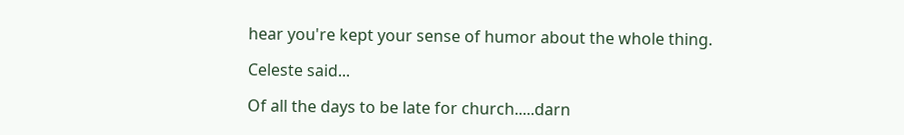hear you're kept your sense of humor about the whole thing.

Celeste said...

Of all the days to be late for church.....darn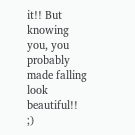it!! But knowing you, you probably made falling look beautiful!! ;)